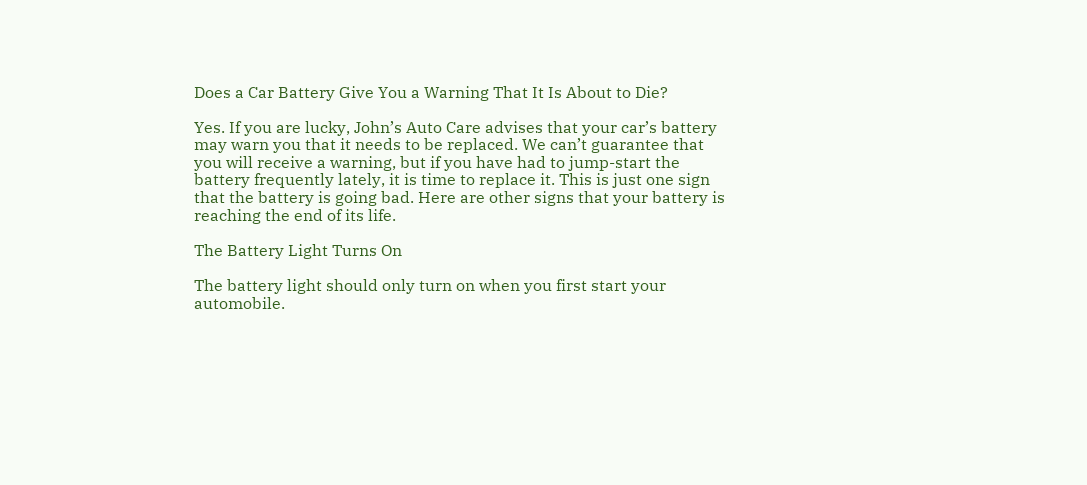Does a Car Battery Give You a Warning That It Is About to Die?

Yes. If you are lucky, John’s Auto Care advises that your car’s battery may warn you that it needs to be replaced. We can’t guarantee that you will receive a warning, but if you have had to jump-start the battery frequently lately, it is time to replace it. This is just one sign that the battery is going bad. Here are other signs that your battery is reaching the end of its life.

The Battery Light Turns On

The battery light should only turn on when you first start your automobile.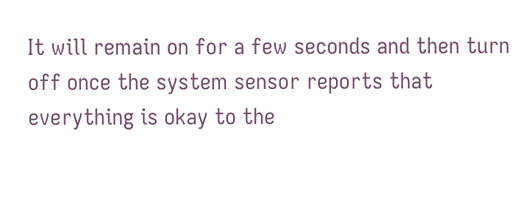It will remain on for a few seconds and then turn off once the system sensor reports that everything is okay to the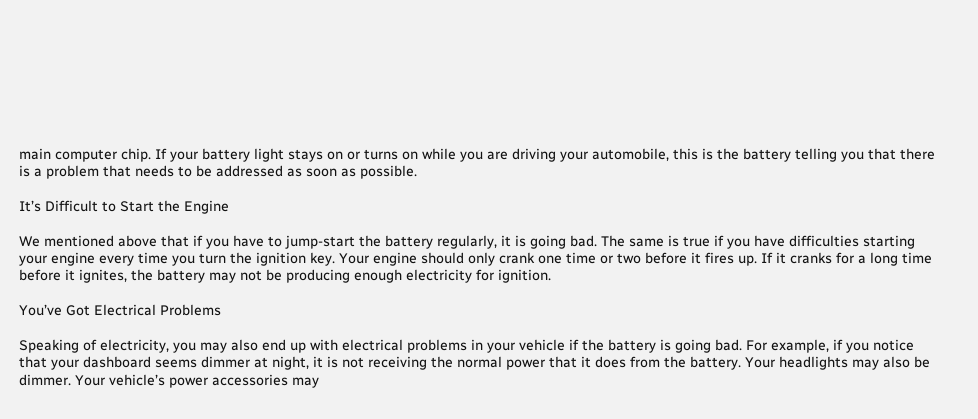main computer chip. If your battery light stays on or turns on while you are driving your automobile, this is the battery telling you that there is a problem that needs to be addressed as soon as possible.

It’s Difficult to Start the Engine

We mentioned above that if you have to jump-start the battery regularly, it is going bad. The same is true if you have difficulties starting your engine every time you turn the ignition key. Your engine should only crank one time or two before it fires up. If it cranks for a long time before it ignites, the battery may not be producing enough electricity for ignition.

You’ve Got Electrical Problems

Speaking of electricity, you may also end up with electrical problems in your vehicle if the battery is going bad. For example, if you notice that your dashboard seems dimmer at night, it is not receiving the normal power that it does from the battery. Your headlights may also be dimmer. Your vehicle’s power accessories may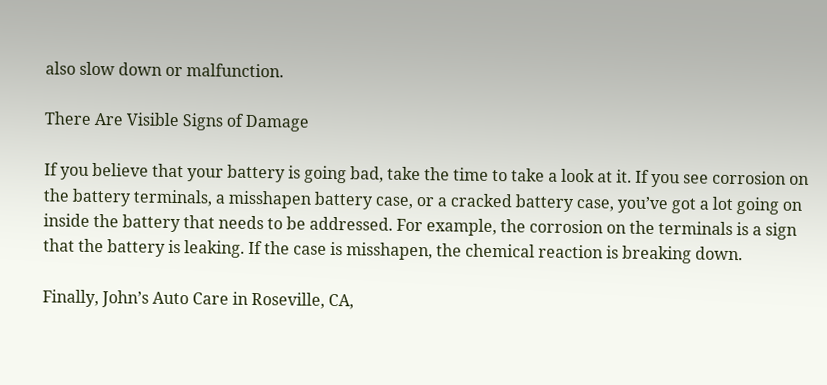also slow down or malfunction.

There Are Visible Signs of Damage

If you believe that your battery is going bad, take the time to take a look at it. If you see corrosion on the battery terminals, a misshapen battery case, or a cracked battery case, you’ve got a lot going on inside the battery that needs to be addressed. For example, the corrosion on the terminals is a sign that the battery is leaking. If the case is misshapen, the chemical reaction is breaking down.

Finally, John’s Auto Care in Roseville, CA,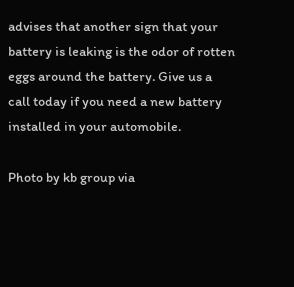advises that another sign that your battery is leaking is the odor of rotten eggs around the battery. Give us a call today if you need a new battery installed in your automobile.

Photo by kb group via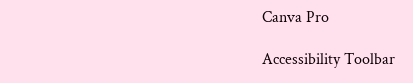Canva Pro

Accessibility Toolbar